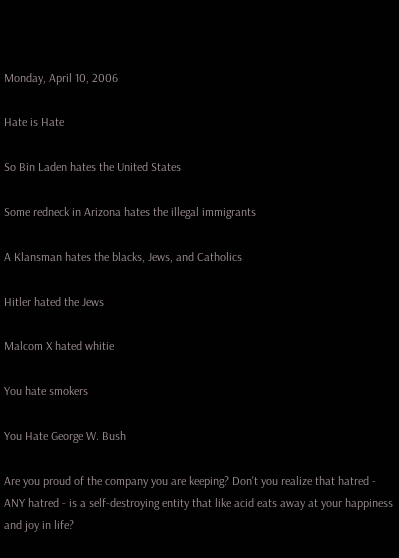Monday, April 10, 2006

Hate is Hate

So Bin Laden hates the United States

Some redneck in Arizona hates the illegal immigrants

A Klansman hates the blacks, Jews, and Catholics

Hitler hated the Jews

Malcom X hated whitie

You hate smokers

You Hate George W. Bush

Are you proud of the company you are keeping? Don't you realize that hatred - ANY hatred - is a self-destroying entity that like acid eats away at your happiness and joy in life?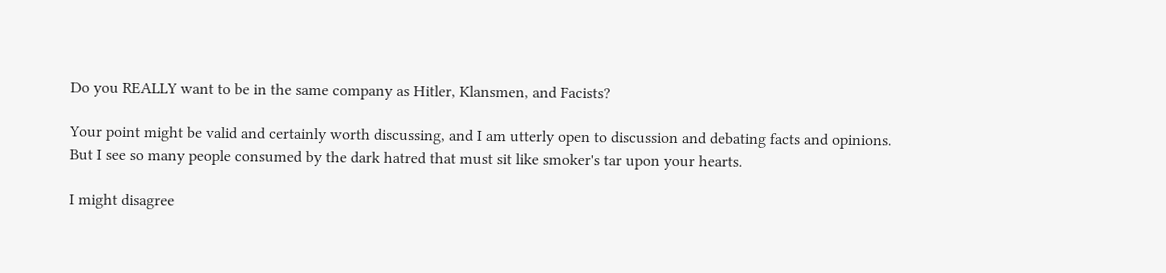Do you REALLY want to be in the same company as Hitler, Klansmen, and Facists?

Your point might be valid and certainly worth discussing, and I am utterly open to discussion and debating facts and opinions. But I see so many people consumed by the dark hatred that must sit like smoker's tar upon your hearts.

I might disagree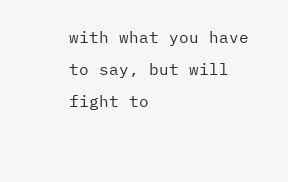with what you have to say, but will fight to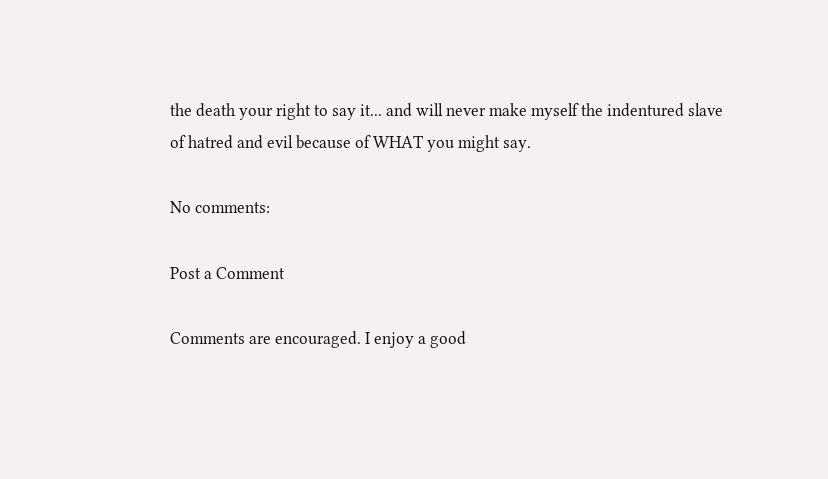the death your right to say it... and will never make myself the indentured slave of hatred and evil because of WHAT you might say.

No comments:

Post a Comment

Comments are encouraged. I enjoy a good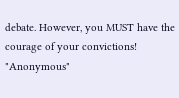debate. However, you MUST have the courage of your convictions! "Anonymous"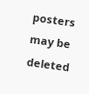posters may be deleted